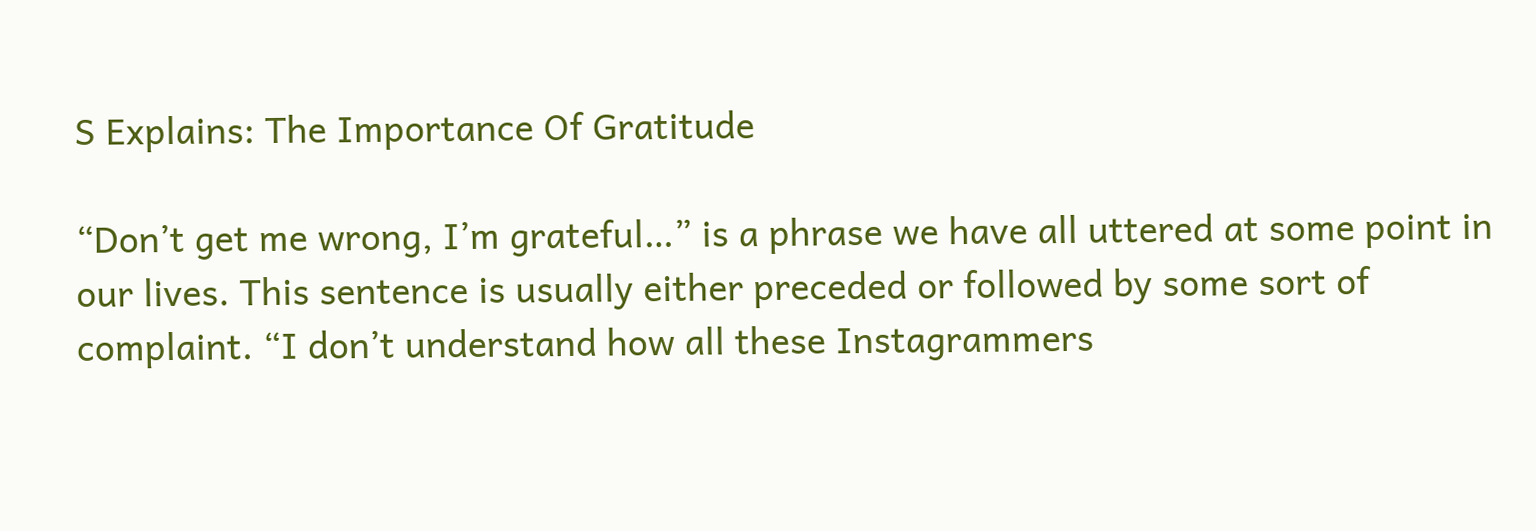S Explains: The Importance Of Gratitude

“Don’t get me wrong, I’m grateful…” is a phrase we have all uttered at some point in our lives. This sentence is usually either preceded or followed by some sort of complaint. “I don’t understand how all these Instagrammers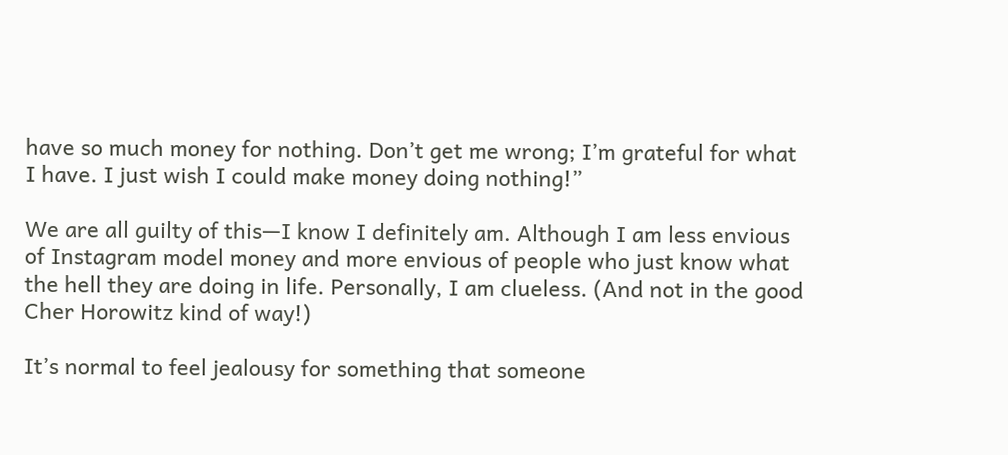have so much money for nothing. Don’t get me wrong; I’m grateful for what I have. I just wish I could make money doing nothing!”

We are all guilty of this—I know I definitely am. Although I am less envious of Instagram model money and more envious of people who just know what the hell they are doing in life. Personally, I am clueless. (And not in the good Cher Horowitz kind of way!)

It’s normal to feel jealousy for something that someone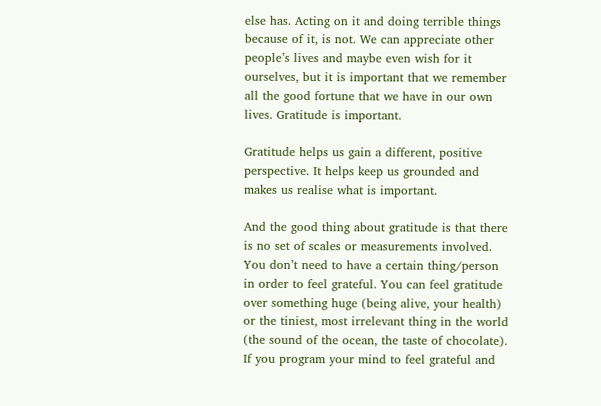else has. Acting on it and doing terrible things because of it, is not. We can appreciate other people’s lives and maybe even wish for it ourselves, but it is important that we remember all the good fortune that we have in our own lives. Gratitude is important.

Gratitude helps us gain a different, positive perspective. It helps keep us grounded and makes us realise what is important.

And the good thing about gratitude is that there is no set of scales or measurements involved. You don’t need to have a certain thing/person in order to feel grateful. You can feel gratitude over something huge (being alive, your health) or the tiniest, most irrelevant thing in the world (the sound of the ocean, the taste of chocolate). If you program your mind to feel grateful and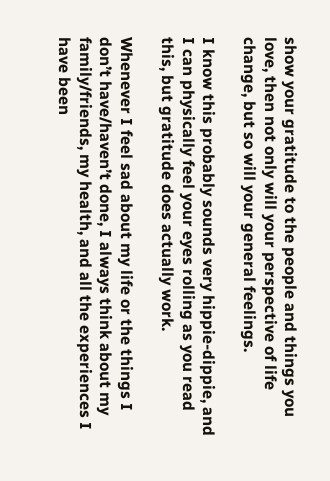show your gratitude to the people and things you love, then not only will your perspective of life change, but so will your general feelings.

I know this probably sounds very hippie-dippie, and I can physically feel your eyes rolling as you read this, but gratitude does actually work.

Whenever I feel sad about my life or the things I don’t have/haven’t done, I always think about my family/friends, my health, and all the experiences I have been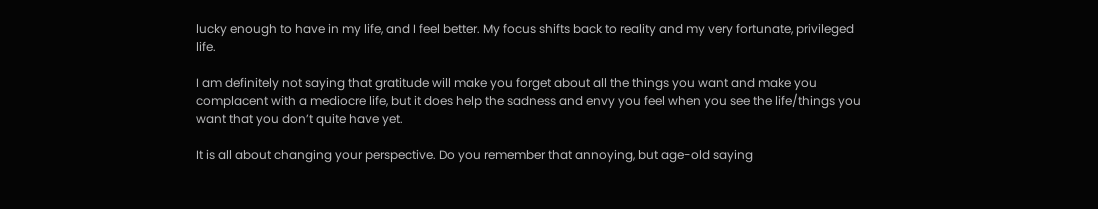lucky enough to have in my life, and I feel better. My focus shifts back to reality and my very fortunate, privileged life.

I am definitely not saying that gratitude will make you forget about all the things you want and make you complacent with a mediocre life, but it does help the sadness and envy you feel when you see the life/things you want that you don’t quite have yet.

It is all about changing your perspective. Do you remember that annoying, but age-old saying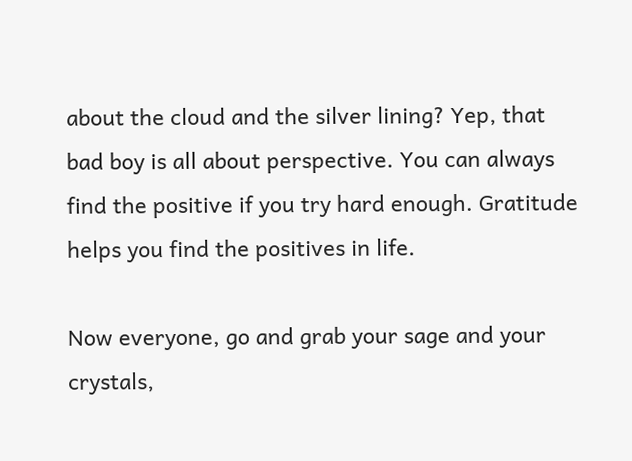about the cloud and the silver lining? Yep, that bad boy is all about perspective. You can always find the positive if you try hard enough. Gratitude helps you find the positives in life.

Now everyone, go and grab your sage and your crystals,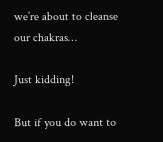we’re about to cleanse our chakras…

Just kidding!

But if you do want to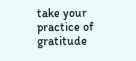take your practice of gratitude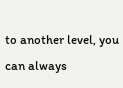to another level, you can always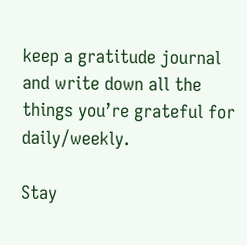keep a gratitude journal and write down all the things you’re grateful for daily/weekly.

Stay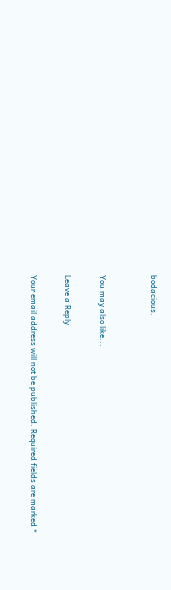bodacious.


You may also like...

Leave a Reply

Your email address will not be published. Required fields are marked *